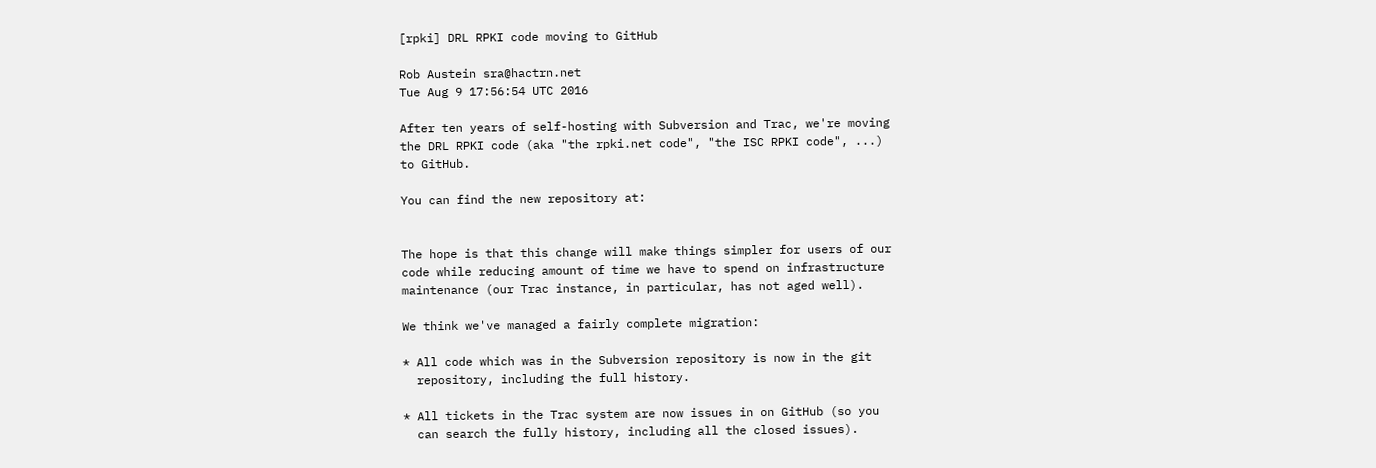[rpki] DRL RPKI code moving to GitHub

Rob Austein sra@hactrn.net
Tue Aug 9 17:56:54 UTC 2016

After ten years of self-hosting with Subversion and Trac, we're moving
the DRL RPKI code (aka "the rpki.net code", "the ISC RPKI code", ...)
to GitHub.

You can find the new repository at:


The hope is that this change will make things simpler for users of our
code while reducing amount of time we have to spend on infrastructure
maintenance (our Trac instance, in particular, has not aged well).

We think we've managed a fairly complete migration:

* All code which was in the Subversion repository is now in the git
  repository, including the full history.

* All tickets in the Trac system are now issues in on GitHub (so you
  can search the fully history, including all the closed issues).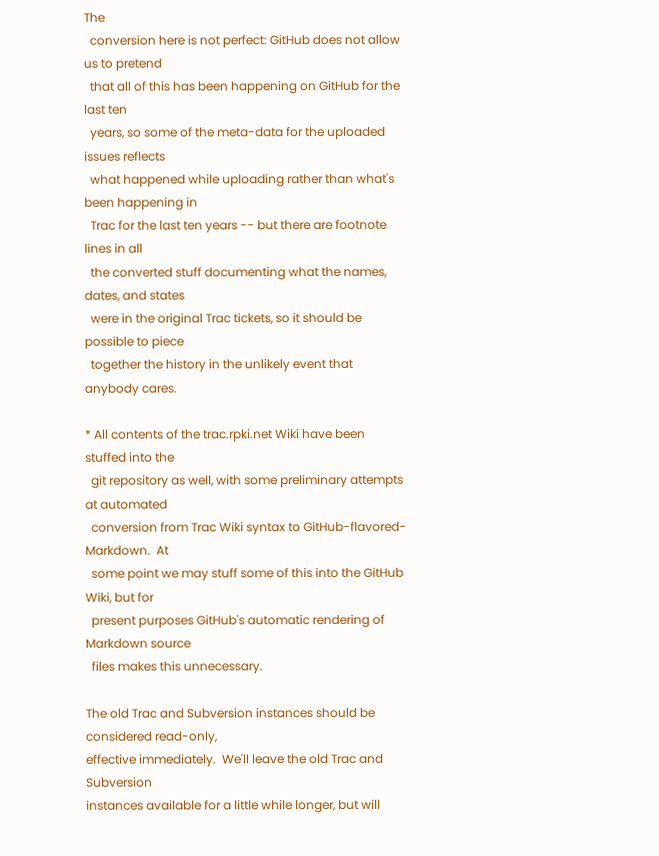The
  conversion here is not perfect: GitHub does not allow us to pretend
  that all of this has been happening on GitHub for the last ten
  years, so some of the meta-data for the uploaded issues reflects
  what happened while uploading rather than what's been happening in
  Trac for the last ten years -- but there are footnote lines in all
  the converted stuff documenting what the names, dates, and states
  were in the original Trac tickets, so it should be possible to piece
  together the history in the unlikely event that anybody cares.

* All contents of the trac.rpki.net Wiki have been stuffed into the
  git repository as well, with some preliminary attempts at automated
  conversion from Trac Wiki syntax to GitHub-flavored-Markdown.  At
  some point we may stuff some of this into the GitHub Wiki, but for
  present purposes GitHub's automatic rendering of Markdown source
  files makes this unnecessary.

The old Trac and Subversion instances should be considered read-only,
effective immediately.  We'll leave the old Trac and Subversion
instances available for a little while longer, but will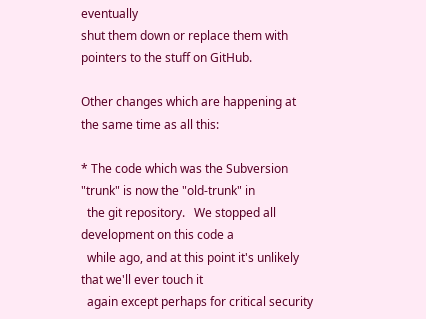eventually
shut them down or replace them with pointers to the stuff on GitHub.

Other changes which are happening at the same time as all this:

* The code which was the Subversion "trunk" is now the "old-trunk" in
  the git repository.   We stopped all development on this code a
  while ago, and at this point it's unlikely that we'll ever touch it
  again except perhaps for critical security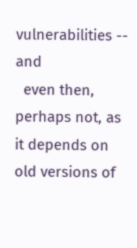vulnerabilities -- and
  even then, perhaps not, as it depends on old versions of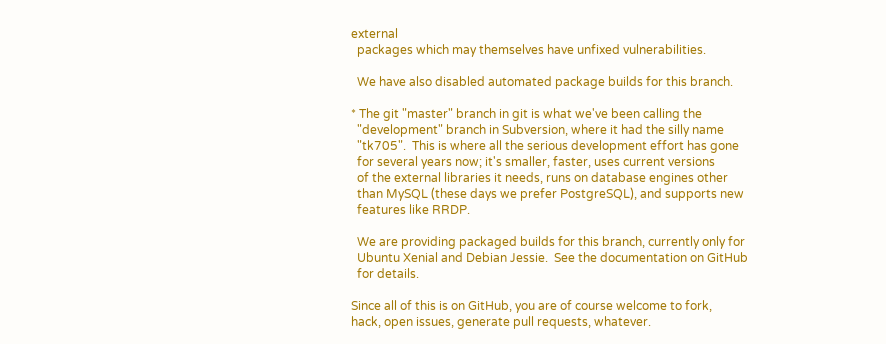external
  packages which may themselves have unfixed vulnerabilities.

  We have also disabled automated package builds for this branch.

* The git "master" branch in git is what we've been calling the
  "development" branch in Subversion, where it had the silly name
  "tk705".  This is where all the serious development effort has gone
  for several years now; it's smaller, faster, uses current versions
  of the external libraries it needs, runs on database engines other
  than MySQL (these days we prefer PostgreSQL), and supports new
  features like RRDP.

  We are providing packaged builds for this branch, currently only for
  Ubuntu Xenial and Debian Jessie.  See the documentation on GitHub
  for details.

Since all of this is on GitHub, you are of course welcome to fork,
hack, open issues, generate pull requests, whatever.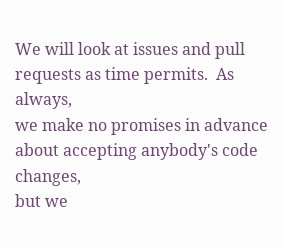We will look at issues and pull requests as time permits.  As always,
we make no promises in advance about accepting anybody's code changes,
but we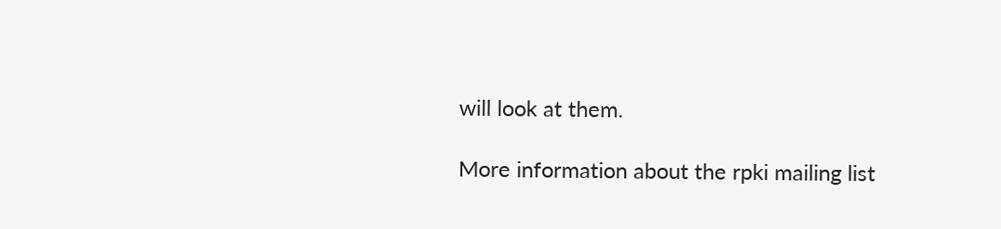will look at them.

More information about the rpki mailing list